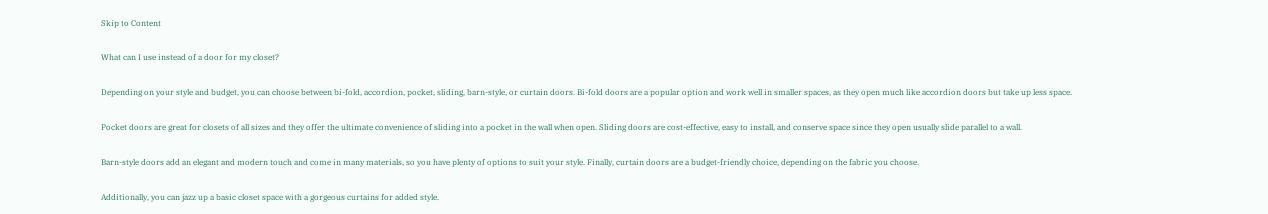Skip to Content

What can I use instead of a door for my closet?

Depending on your style and budget, you can choose between bi-fold, accordion, pocket, sliding, barn-style, or curtain doors. Bi-fold doors are a popular option and work well in smaller spaces, as they open much like accordion doors but take up less space.

Pocket doors are great for closets of all sizes and they offer the ultimate convenience of sliding into a pocket in the wall when open. Sliding doors are cost-effective, easy to install, and conserve space since they open usually slide parallel to a wall.

Barn-style doors add an elegant and modern touch and come in many materials, so you have plenty of options to suit your style. Finally, curtain doors are a budget-friendly choice, depending on the fabric you choose.

Additionally, you can jazz up a basic closet space with a gorgeous curtains for added style.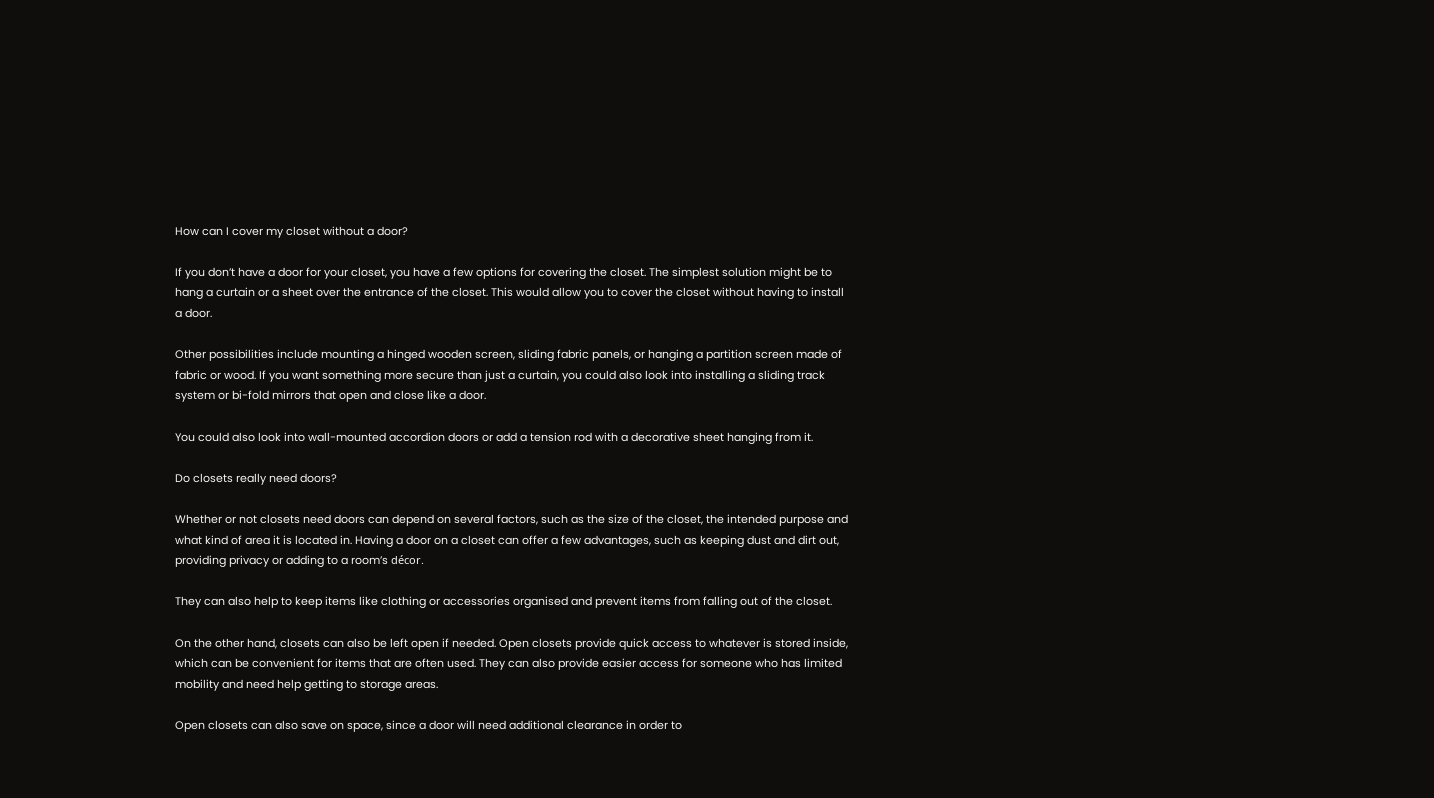How can I cover my closet without a door?

If you don’t have a door for your closet, you have a few options for covering the closet. The simplest solution might be to hang a curtain or a sheet over the entrance of the closet. This would allow you to cover the closet without having to install a door.

Other possibilities include mounting a hinged wooden screen, sliding fabric panels, or hanging a partition screen made of fabric or wood. If you want something more secure than just a curtain, you could also look into installing a sliding track system or bi-fold mirrors that open and close like a door.

You could also look into wall-mounted accordion doors or add a tension rod with a decorative sheet hanging from it.

Do closets really need doors?

Whether or not closets need doors can depend on several factors, such as the size of the closet, the intended purpose and what kind of area it is located in. Having a door on a closet can offer a few advantages, such as keeping dust and dirt out, providing privacy or adding to a room’s décor.

They can also help to keep items like clothing or accessories organised and prevent items from falling out of the closet.

On the other hand, closets can also be left open if needed. Open closets provide quick access to whatever is stored inside, which can be convenient for items that are often used. They can also provide easier access for someone who has limited mobility and need help getting to storage areas.

Open closets can also save on space, since a door will need additional clearance in order to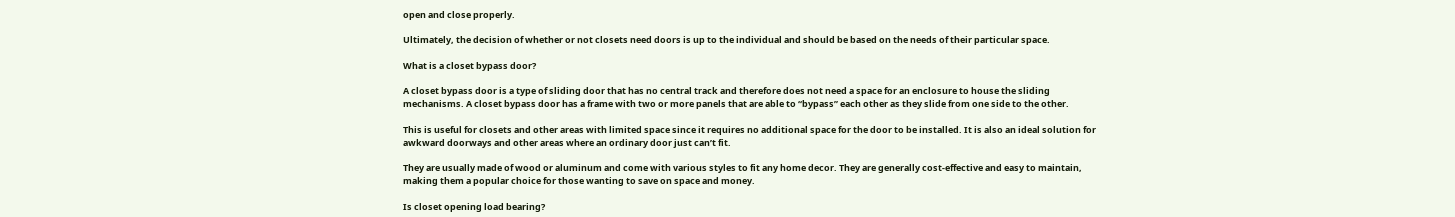open and close properly.

Ultimately, the decision of whether or not closets need doors is up to the individual and should be based on the needs of their particular space.

What is a closet bypass door?

A closet bypass door is a type of sliding door that has no central track and therefore does not need a space for an enclosure to house the sliding mechanisms. A closet bypass door has a frame with two or more panels that are able to “bypass” each other as they slide from one side to the other.

This is useful for closets and other areas with limited space since it requires no additional space for the door to be installed. It is also an ideal solution for awkward doorways and other areas where an ordinary door just can’t fit.

They are usually made of wood or aluminum and come with various styles to fit any home decor. They are generally cost-effective and easy to maintain, making them a popular choice for those wanting to save on space and money.

Is closet opening load bearing?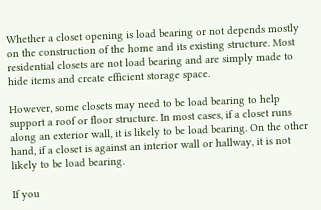Whether a closet opening is load bearing or not depends mostly on the construction of the home and its existing structure. Most residential closets are not load bearing and are simply made to hide items and create efficient storage space.

However, some closets may need to be load bearing to help support a roof or floor structure. In most cases, if a closet runs along an exterior wall, it is likely to be load bearing. On the other hand, if a closet is against an interior wall or hallway, it is not likely to be load bearing.

If you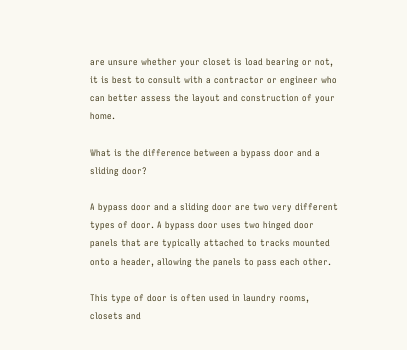are unsure whether your closet is load bearing or not, it is best to consult with a contractor or engineer who can better assess the layout and construction of your home.

What is the difference between a bypass door and a sliding door?

A bypass door and a sliding door are two very different types of door. A bypass door uses two hinged door panels that are typically attached to tracks mounted onto a header, allowing the panels to pass each other.

This type of door is often used in laundry rooms, closets and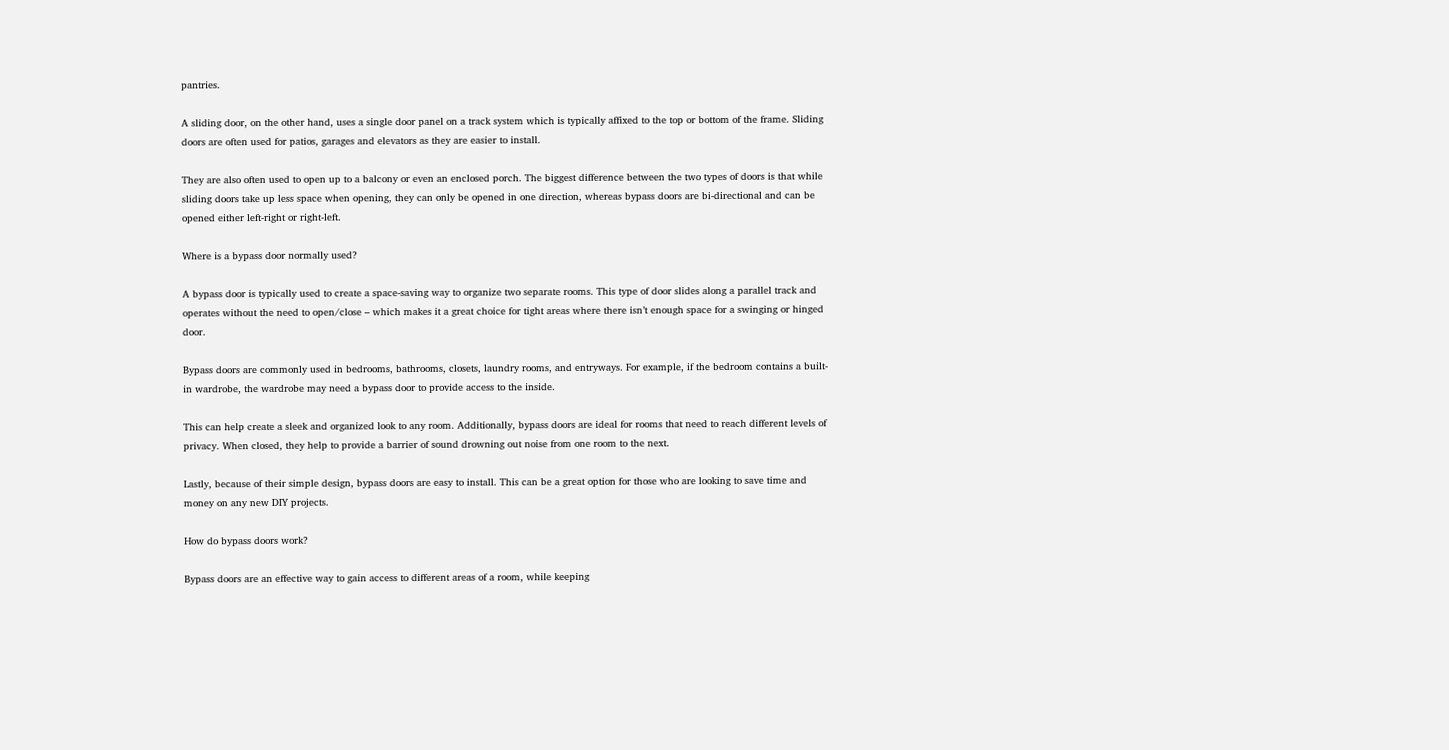pantries.

A sliding door, on the other hand, uses a single door panel on a track system which is typically affixed to the top or bottom of the frame. Sliding doors are often used for patios, garages and elevators as they are easier to install.

They are also often used to open up to a balcony or even an enclosed porch. The biggest difference between the two types of doors is that while sliding doors take up less space when opening, they can only be opened in one direction, whereas bypass doors are bi-directional and can be opened either left-right or right-left.

Where is a bypass door normally used?

A bypass door is typically used to create a space-saving way to organize two separate rooms. This type of door slides along a parallel track and operates without the need to open/close – which makes it a great choice for tight areas where there isn’t enough space for a swinging or hinged door.

Bypass doors are commonly used in bedrooms, bathrooms, closets, laundry rooms, and entryways. For example, if the bedroom contains a built-in wardrobe, the wardrobe may need a bypass door to provide access to the inside.

This can help create a sleek and organized look to any room. Additionally, bypass doors are ideal for rooms that need to reach different levels of privacy. When closed, they help to provide a barrier of sound drowning out noise from one room to the next.

Lastly, because of their simple design, bypass doors are easy to install. This can be a great option for those who are looking to save time and money on any new DIY projects.

How do bypass doors work?

Bypass doors are an effective way to gain access to different areas of a room, while keeping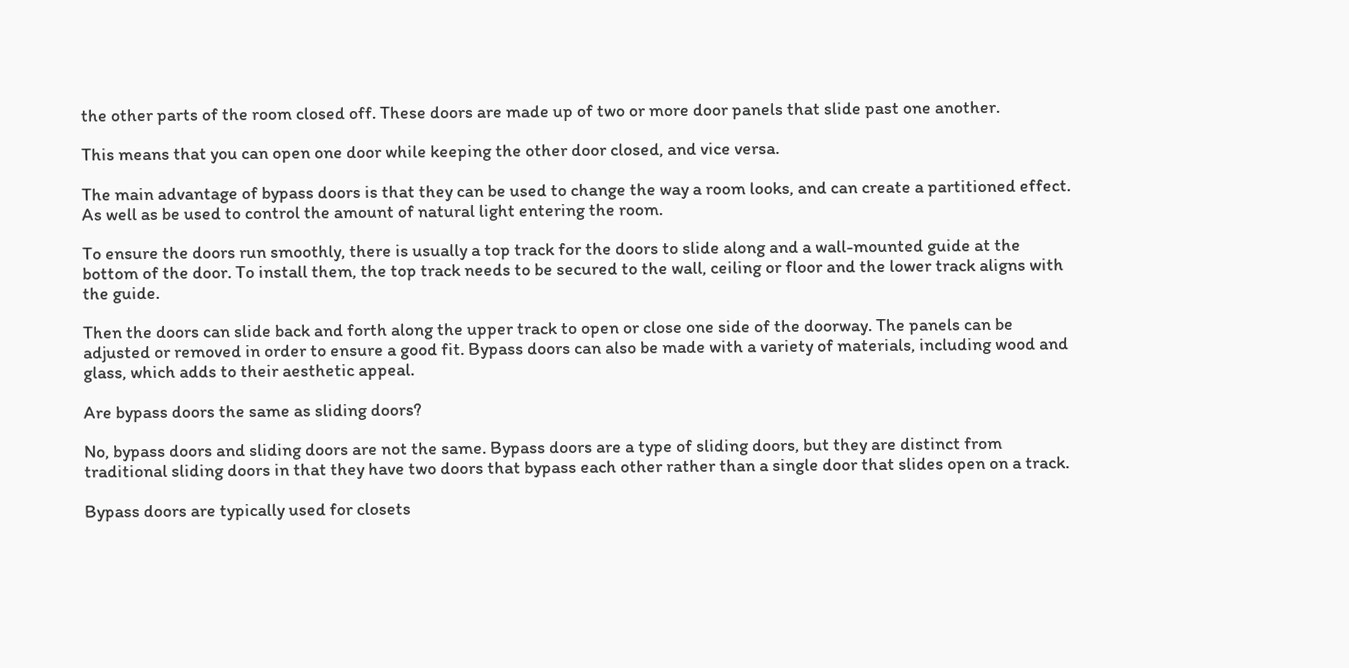the other parts of the room closed off. These doors are made up of two or more door panels that slide past one another.

This means that you can open one door while keeping the other door closed, and vice versa.

The main advantage of bypass doors is that they can be used to change the way a room looks, and can create a partitioned effect. As well as be used to control the amount of natural light entering the room.

To ensure the doors run smoothly, there is usually a top track for the doors to slide along and a wall-mounted guide at the bottom of the door. To install them, the top track needs to be secured to the wall, ceiling or floor and the lower track aligns with the guide.

Then the doors can slide back and forth along the upper track to open or close one side of the doorway. The panels can be adjusted or removed in order to ensure a good fit. Bypass doors can also be made with a variety of materials, including wood and glass, which adds to their aesthetic appeal.

Are bypass doors the same as sliding doors?

No, bypass doors and sliding doors are not the same. Bypass doors are a type of sliding doors, but they are distinct from traditional sliding doors in that they have two doors that bypass each other rather than a single door that slides open on a track.

Bypass doors are typically used for closets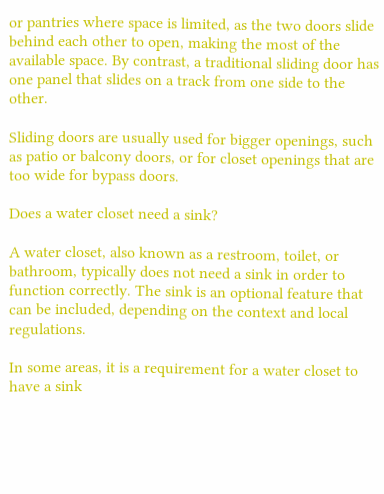or pantries where space is limited, as the two doors slide behind each other to open, making the most of the available space. By contrast, a traditional sliding door has one panel that slides on a track from one side to the other.

Sliding doors are usually used for bigger openings, such as patio or balcony doors, or for closet openings that are too wide for bypass doors.

Does a water closet need a sink?

A water closet, also known as a restroom, toilet, or bathroom, typically does not need a sink in order to function correctly. The sink is an optional feature that can be included, depending on the context and local regulations.

In some areas, it is a requirement for a water closet to have a sink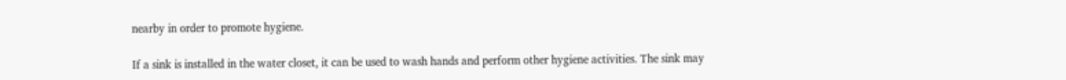nearby in order to promote hygiene.

If a sink is installed in the water closet, it can be used to wash hands and perform other hygiene activities. The sink may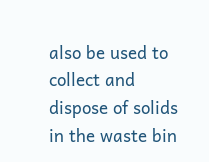also be used to collect and dispose of solids in the waste bin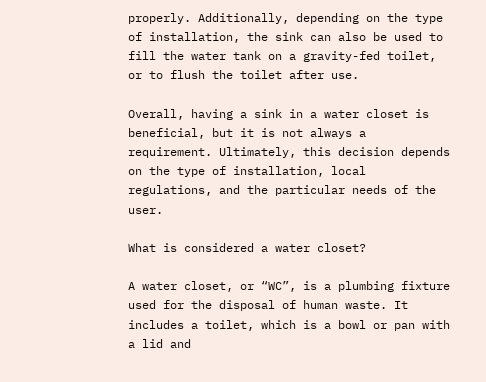properly. Additionally, depending on the type of installation, the sink can also be used to fill the water tank on a gravity-fed toilet, or to flush the toilet after use.

Overall, having a sink in a water closet is beneficial, but it is not always a requirement. Ultimately, this decision depends on the type of installation, local regulations, and the particular needs of the user.

What is considered a water closet?

A water closet, or “WC”, is a plumbing fixture used for the disposal of human waste. It includes a toilet, which is a bowl or pan with a lid and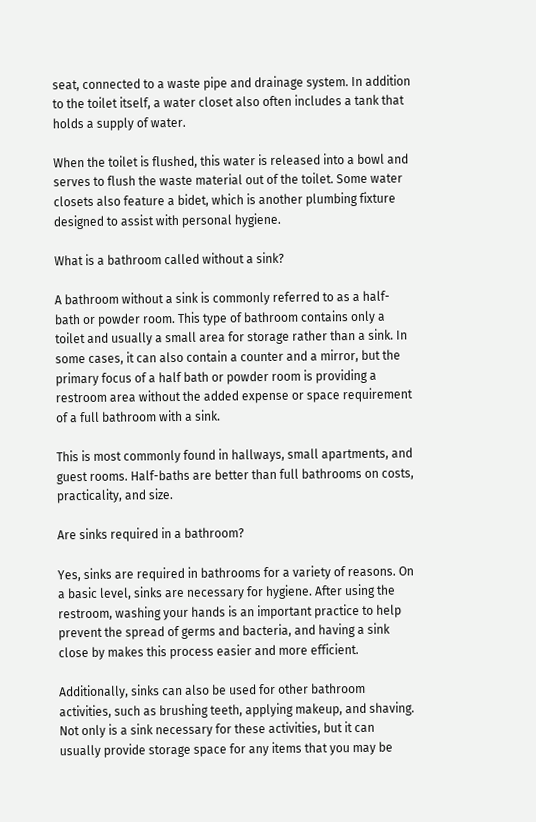seat, connected to a waste pipe and drainage system. In addition to the toilet itself, a water closet also often includes a tank that holds a supply of water.

When the toilet is flushed, this water is released into a bowl and serves to flush the waste material out of the toilet. Some water closets also feature a bidet, which is another plumbing fixture designed to assist with personal hygiene.

What is a bathroom called without a sink?

A bathroom without a sink is commonly referred to as a half-bath or powder room. This type of bathroom contains only a toilet and usually a small area for storage rather than a sink. In some cases, it can also contain a counter and a mirror, but the primary focus of a half bath or powder room is providing a restroom area without the added expense or space requirement of a full bathroom with a sink.

This is most commonly found in hallways, small apartments, and guest rooms. Half-baths are better than full bathrooms on costs, practicality, and size.

Are sinks required in a bathroom?

Yes, sinks are required in bathrooms for a variety of reasons. On a basic level, sinks are necessary for hygiene. After using the restroom, washing your hands is an important practice to help prevent the spread of germs and bacteria, and having a sink close by makes this process easier and more efficient.

Additionally, sinks can also be used for other bathroom activities, such as brushing teeth, applying makeup, and shaving. Not only is a sink necessary for these activities, but it can usually provide storage space for any items that you may be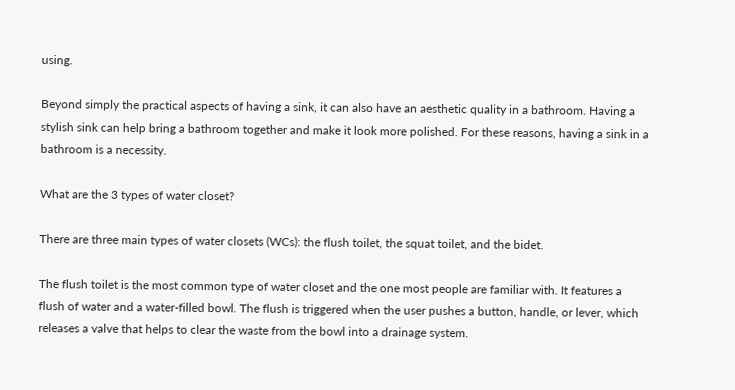using.

Beyond simply the practical aspects of having a sink, it can also have an aesthetic quality in a bathroom. Having a stylish sink can help bring a bathroom together and make it look more polished. For these reasons, having a sink in a bathroom is a necessity.

What are the 3 types of water closet?

There are three main types of water closets (WCs): the flush toilet, the squat toilet, and the bidet.

The flush toilet is the most common type of water closet and the one most people are familiar with. It features a flush of water and a water-filled bowl. The flush is triggered when the user pushes a button, handle, or lever, which releases a valve that helps to clear the waste from the bowl into a drainage system.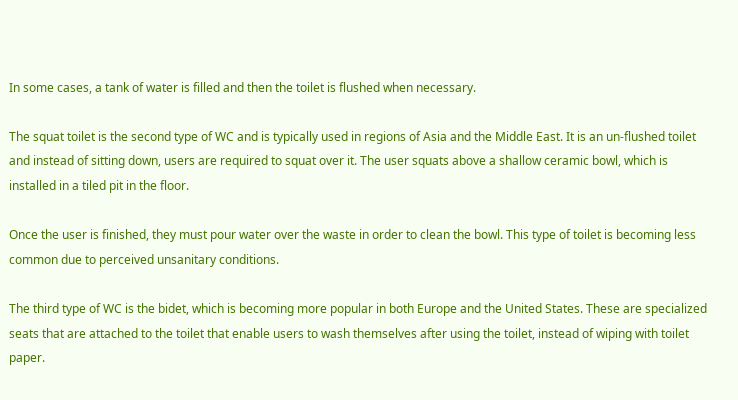In some cases, a tank of water is filled and then the toilet is flushed when necessary.

The squat toilet is the second type of WC and is typically used in regions of Asia and the Middle East. It is an un-flushed toilet and instead of sitting down, users are required to squat over it. The user squats above a shallow ceramic bowl, which is installed in a tiled pit in the floor.

Once the user is finished, they must pour water over the waste in order to clean the bowl. This type of toilet is becoming less common due to perceived unsanitary conditions.

The third type of WC is the bidet, which is becoming more popular in both Europe and the United States. These are specialized seats that are attached to the toilet that enable users to wash themselves after using the toilet, instead of wiping with toilet paper.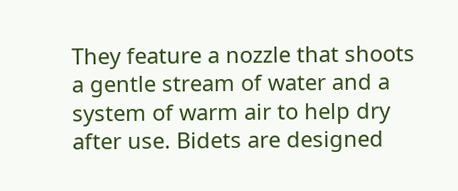They feature a nozzle that shoots a gentle stream of water and a system of warm air to help dry after use. Bidets are designed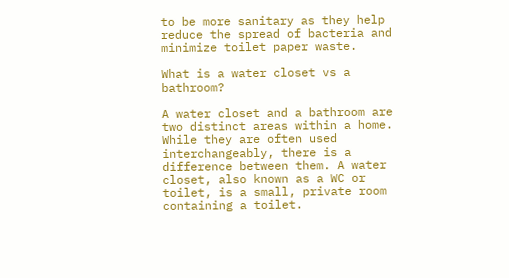to be more sanitary as they help reduce the spread of bacteria and minimize toilet paper waste.

What is a water closet vs a bathroom?

A water closet and a bathroom are two distinct areas within a home. While they are often used interchangeably, there is a difference between them. A water closet, also known as a WC or toilet, is a small, private room containing a toilet.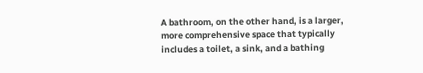A bathroom, on the other hand, is a larger, more comprehensive space that typically includes a toilet, a sink, and a bathing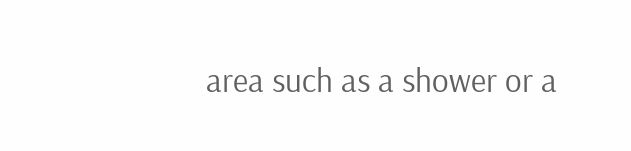area such as a shower or a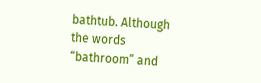bathtub. Although the words “bathroom” and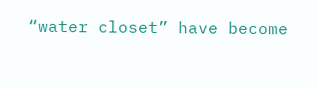“water closet” have become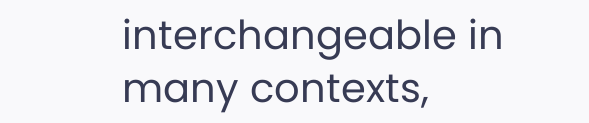interchangeable in many contexts,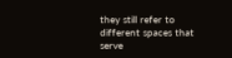they still refer to different spaces that serve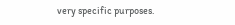very specific purposes.